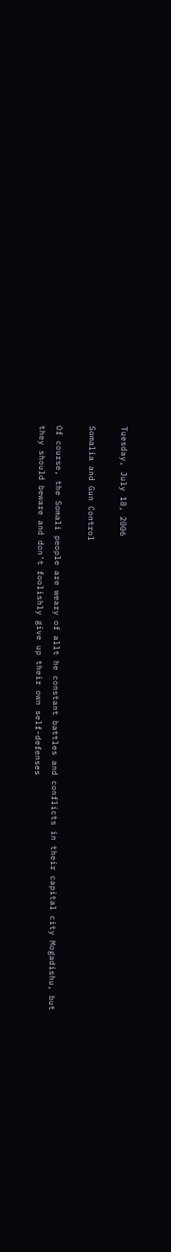Tuesday, July 18, 2006

Somalia and Gun Control

Of course, the Somali people are weary of allt he constant battles and conflicts in their capital city Mogadishu, but they should beware and don't foolishly give up their own self-defenses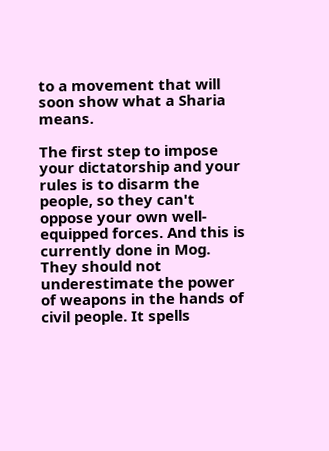to a movement that will soon show what a Sharia means.

The first step to impose your dictatorship and your rules is to disarm the people, so they can't oppose your own well-equipped forces. And this is currently done in Mog. They should not underestimate the power of weapons in the hands of civil people. It spells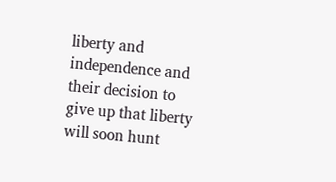liberty and independence and their decision to give up that liberty will soon hunt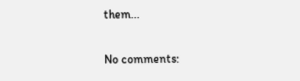them...

No comments: